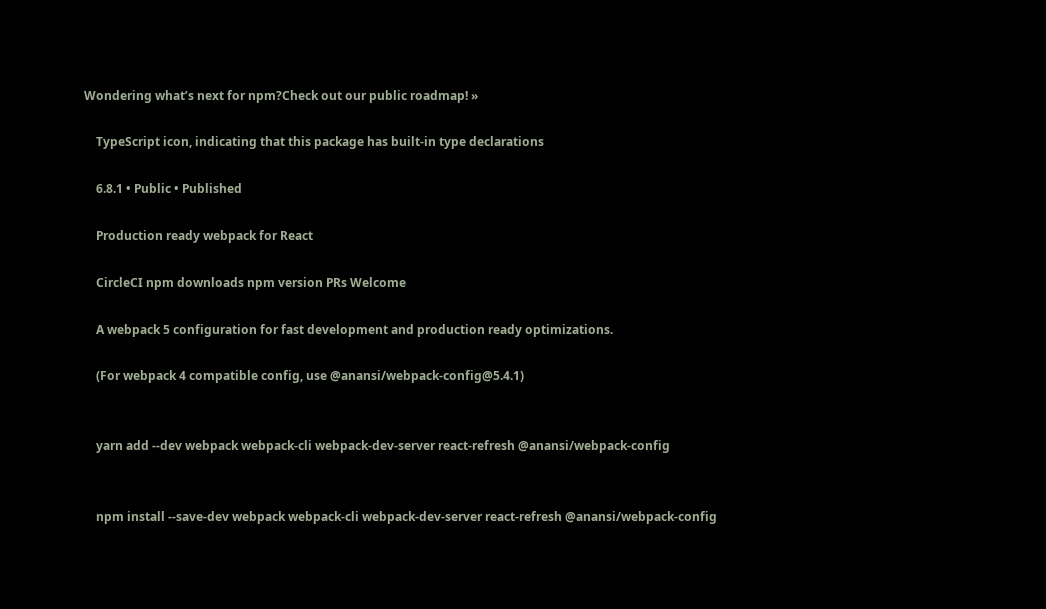Wondering what’s next for npm?Check out our public roadmap! »

    TypeScript icon, indicating that this package has built-in type declarations

    6.8.1 • Public • Published

    Production ready webpack for React

    CircleCI npm downloads npm version PRs Welcome

    A webpack 5 configuration for fast development and production ready optimizations.

    (For webpack 4 compatible config, use @anansi/webpack-config@5.4.1)


    yarn add --dev webpack webpack-cli webpack-dev-server react-refresh @anansi/webpack-config


    npm install --save-dev webpack webpack-cli webpack-dev-server react-refresh @anansi/webpack-config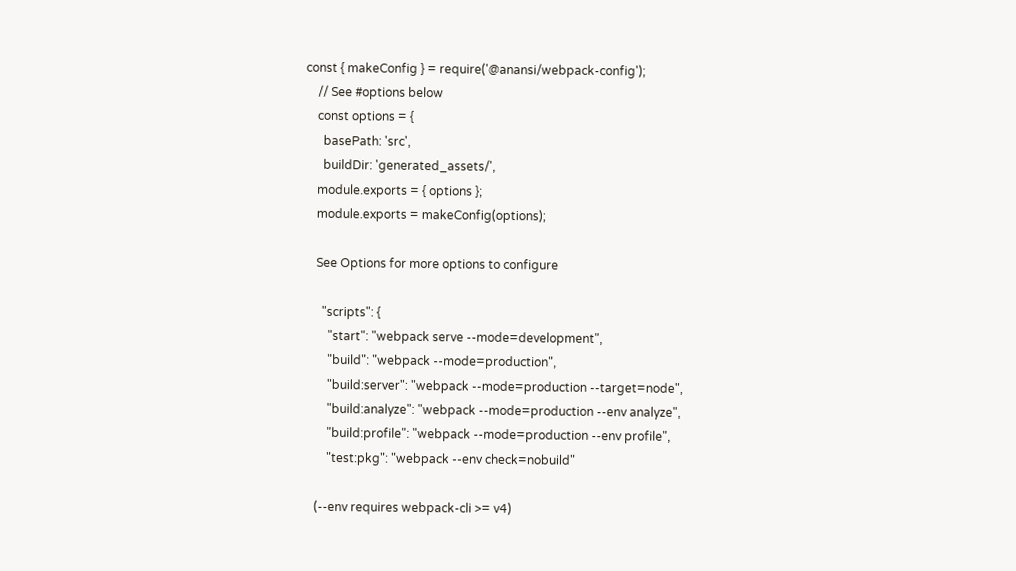const { makeConfig } = require('@anansi/webpack-config');
    // See #options below
    const options = {
      basePath: 'src',
      buildDir: 'generated_assets/',
    module.exports = { options };
    module.exports = makeConfig(options);

    See Options for more options to configure

      "scripts": {
        "start": "webpack serve --mode=development",
        "build": "webpack --mode=production",
        "build:server": "webpack --mode=production --target=node",
        "build:analyze": "webpack --mode=production --env analyze",
        "build:profile": "webpack --mode=production --env profile",
        "test:pkg": "webpack --env check=nobuild"

    (--env requires webpack-cli >= v4)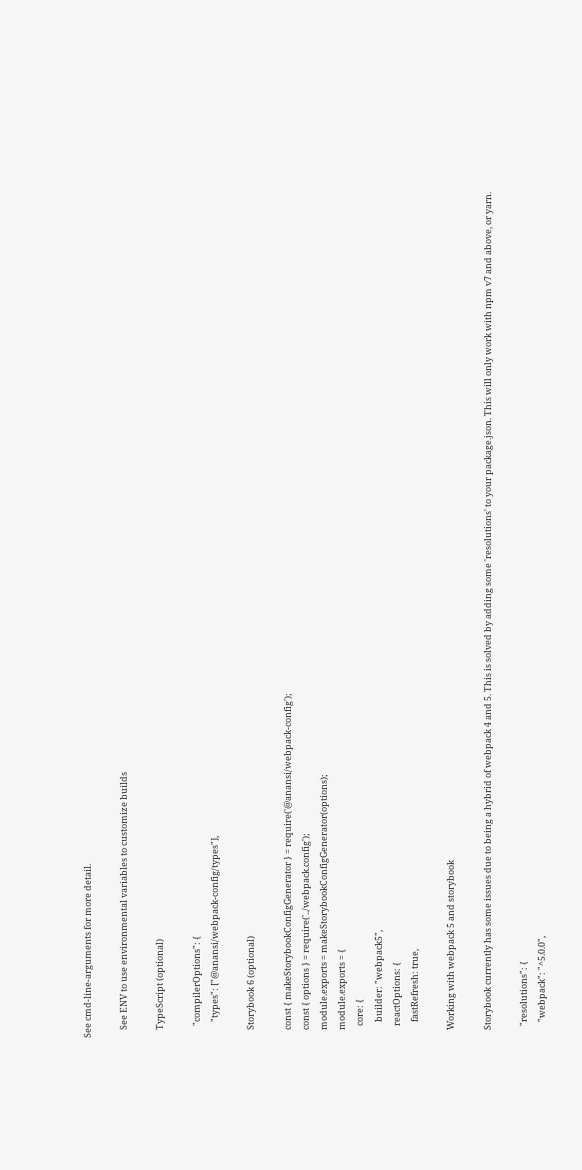See cmd-line-arguments for more detail.

    See ENV to use environmental variables to customize builds

    TypeScript (optional)

      "compilerOptions": {
        "types": ["@anansi/webpack-config/types"],

    Storybook 6 (optional)

    const { makeStorybookConfigGenerator } = require('@anansi/webpack-config');
    const { options } = require('../webpack.config');
    module.exports = makeStorybookConfigGenerator(options);
    module.exports = {
      core: {
        builder: "webpack5",
      reactOptions: {
        fastRefresh: true,

    Working with webpack 5 and storybook

    Storybook currently has some issues due to being a hybrid of webpack 4 and 5. This is solved by adding some 'resolutions' to your package.json. This will only work with npm v7 and above, or yarn.

      "resolutions": {
        "webpack": "^5.0.0",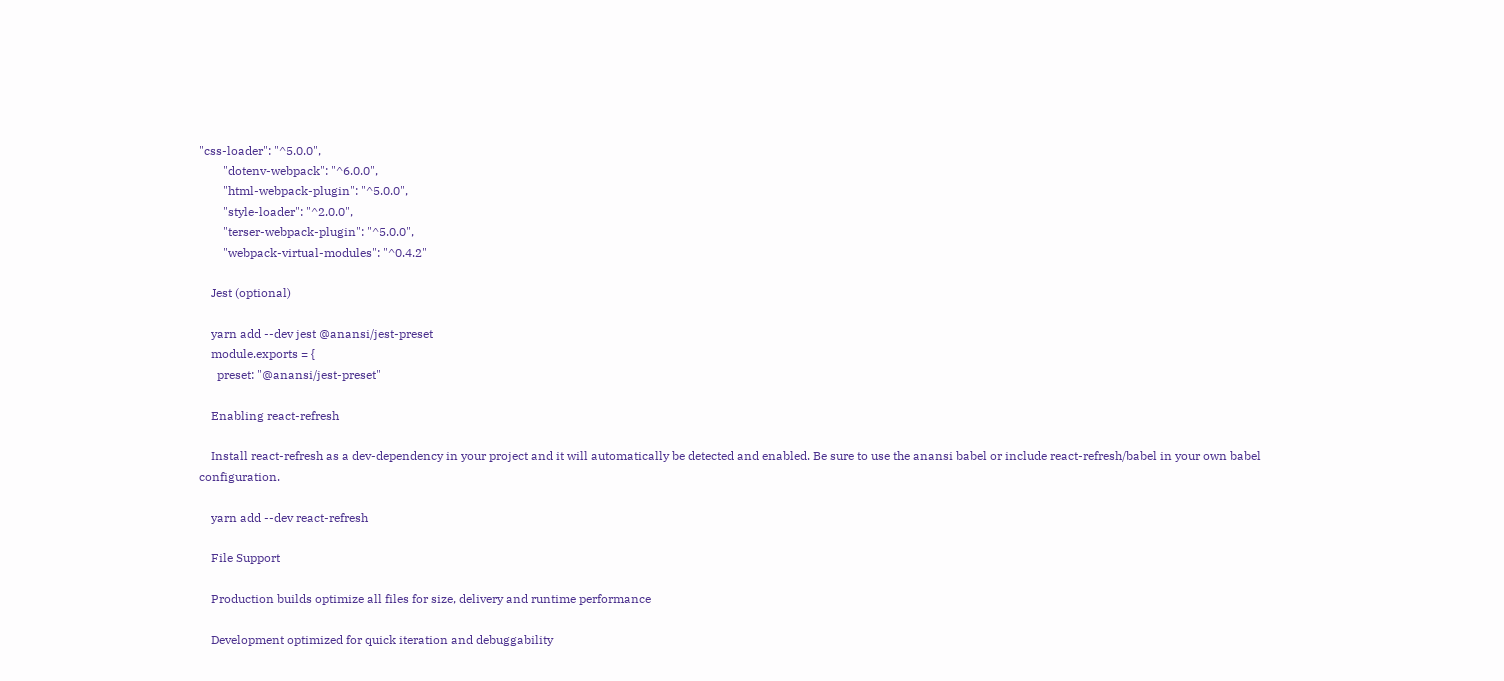"css-loader": "^5.0.0",
        "dotenv-webpack": "^6.0.0",
        "html-webpack-plugin": "^5.0.0",
        "style-loader": "^2.0.0",
        "terser-webpack-plugin": "^5.0.0",
        "webpack-virtual-modules": "^0.4.2"

    Jest (optional)

    yarn add --dev jest @anansi/jest-preset
    module.exports = {
      preset: "@anansi/jest-preset"

    Enabling react-refresh

    Install react-refresh as a dev-dependency in your project and it will automatically be detected and enabled. Be sure to use the anansi babel or include react-refresh/babel in your own babel configuration.

    yarn add --dev react-refresh

    File Support

    Production builds optimize all files for size, delivery and runtime performance

    Development optimized for quick iteration and debuggability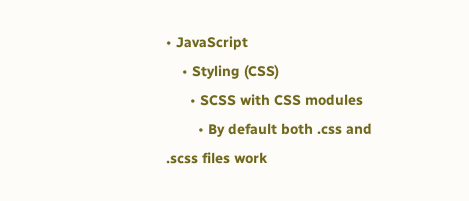• JavaScript
    • Styling (CSS)
      • SCSS with CSS modules
        • By default both .css and .scss files work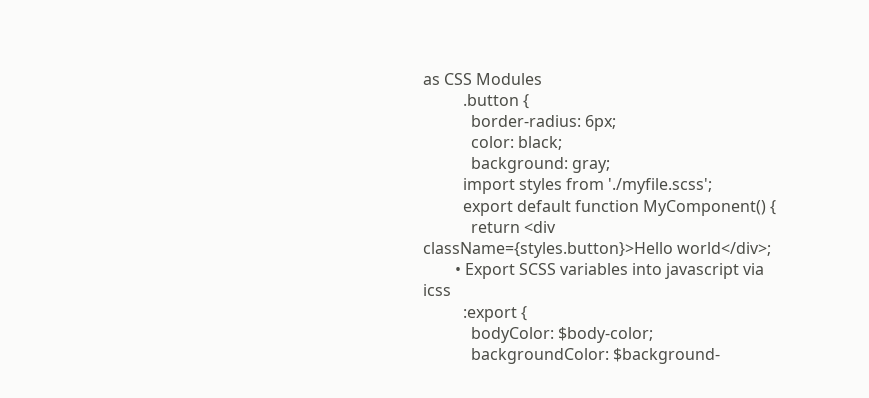as CSS Modules
          .button {
            border-radius: 6px;
            color: black;
            background: gray;
          import styles from './myfile.scss';
          export default function MyComponent() {
            return <div className={styles.button}>Hello world</div>;
        • Export SCSS variables into javascript via icss
          :export {
            bodyColor: $body-color;
            backgroundColor: $background-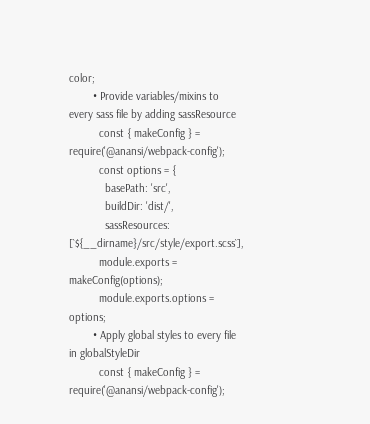color;
        • Provide variables/mixins to every sass file by adding sassResource
          const { makeConfig } = require('@anansi/webpack-config');
          const options = {
            basePath: 'src',
            buildDir: 'dist/',
            sassResources: [`${__dirname}/src/style/export.scss`],
          module.exports = makeConfig(options);
          module.exports.options = options;
        • Apply global styles to every file in globalStyleDir
          const { makeConfig } = require('@anansi/webpack-config');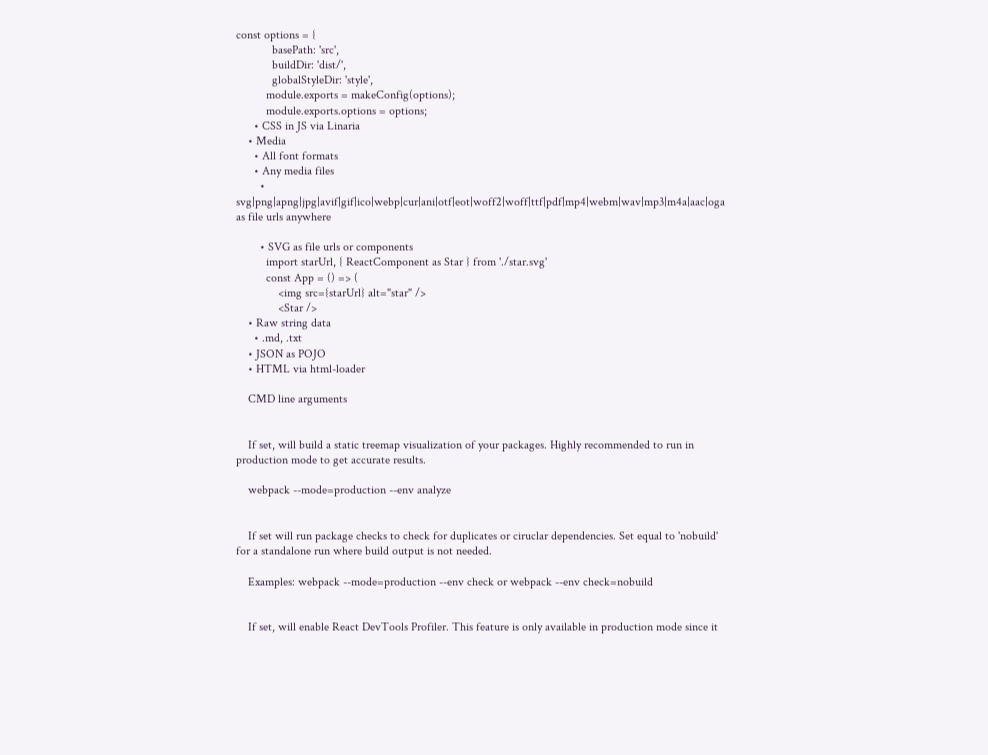const options = {
            basePath: 'src',
            buildDir: 'dist/',
            globalStyleDir: 'style',
          module.exports = makeConfig(options);
          module.exports.options = options;
      • CSS in JS via Linaria
    • Media
      • All font formats
      • Any media files
        • svg|png|apng|jpg|avif|gif|ico|webp|cur|ani|otf|eot|woff2|woff|ttf|pdf|mp4|webm|wav|mp3|m4a|aac|oga as file urls anywhere

        • SVG as file urls or components
          import starUrl, { ReactComponent as Star } from './star.svg'
          const App = () => (
              <img src={starUrl} alt="star" />
              <Star />
    • Raw string data
      • .md, .txt
    • JSON as POJO
    • HTML via html-loader

    CMD line arguments


    If set, will build a static treemap visualization of your packages. Highly recommended to run in production mode to get accurate results.

    webpack --mode=production --env analyze


    If set will run package checks to check for duplicates or ciruclar dependencies. Set equal to 'nobuild' for a standalone run where build output is not needed.

    Examples: webpack --mode=production --env check or webpack --env check=nobuild


    If set, will enable React DevTools Profiler. This feature is only available in production mode since it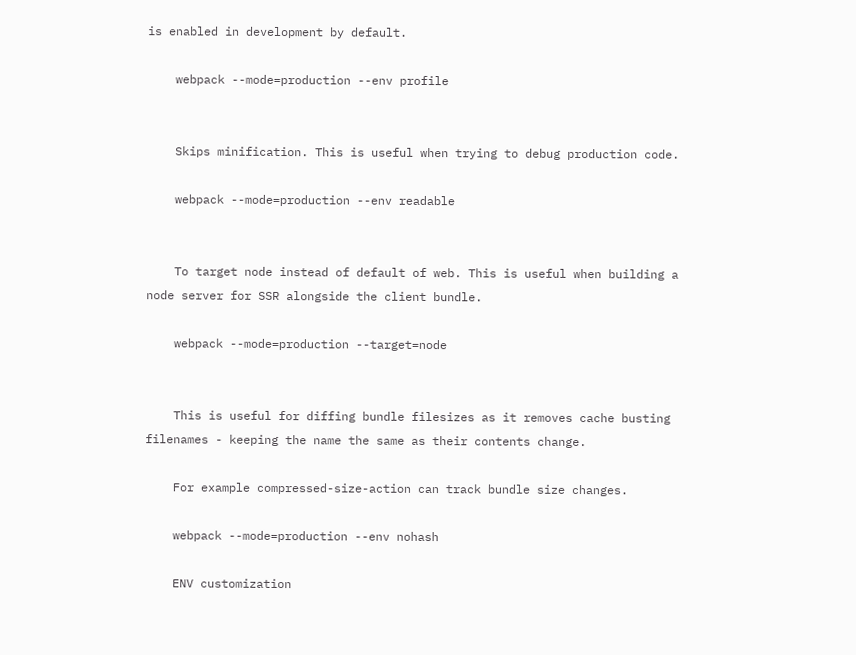is enabled in development by default.

    webpack --mode=production --env profile


    Skips minification. This is useful when trying to debug production code.

    webpack --mode=production --env readable


    To target node instead of default of web. This is useful when building a node server for SSR alongside the client bundle.

    webpack --mode=production --target=node


    This is useful for diffing bundle filesizes as it removes cache busting filenames - keeping the name the same as their contents change.

    For example compressed-size-action can track bundle size changes.

    webpack --mode=production --env nohash

    ENV customization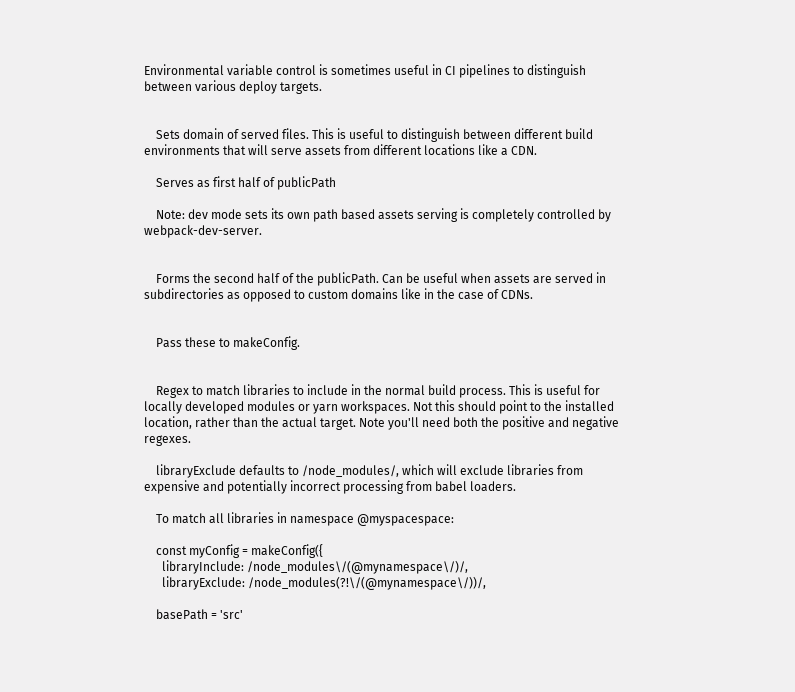Environmental variable control is sometimes useful in CI pipelines to distinguish between various deploy targets.


    Sets domain of served files. This is useful to distinguish between different build environments that will serve assets from different locations like a CDN.

    Serves as first half of publicPath

    Note: dev mode sets its own path based assets serving is completely controlled by webpack-dev-server.


    Forms the second half of the publicPath. Can be useful when assets are served in subdirectories as opposed to custom domains like in the case of CDNs.


    Pass these to makeConfig.


    Regex to match libraries to include in the normal build process. This is useful for locally developed modules or yarn workspaces. Not this should point to the installed location, rather than the actual target. Note you'll need both the positive and negative regexes.

    libraryExclude defaults to /node_modules/, which will exclude libraries from expensive and potentially incorrect processing from babel loaders.

    To match all libraries in namespace @myspacespace:

    const myConfig = makeConfig({
      libraryInclude: /node_modules\/(@mynamespace\/)/,
      libraryExclude: /node_modules(?!\/(@mynamespace\/))/,

    basePath = 'src'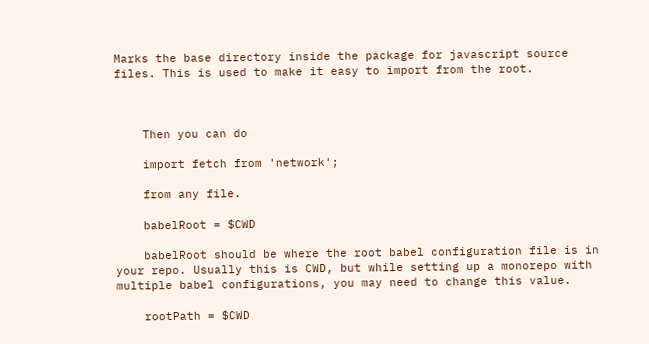Marks the base directory inside the package for javascript source files. This is used to make it easy to import from the root.



    Then you can do

    import fetch from 'network';

    from any file.

    babelRoot = $CWD

    babelRoot should be where the root babel configuration file is in your repo. Usually this is CWD, but while setting up a monorepo with multiple babel configurations, you may need to change this value.

    rootPath = $CWD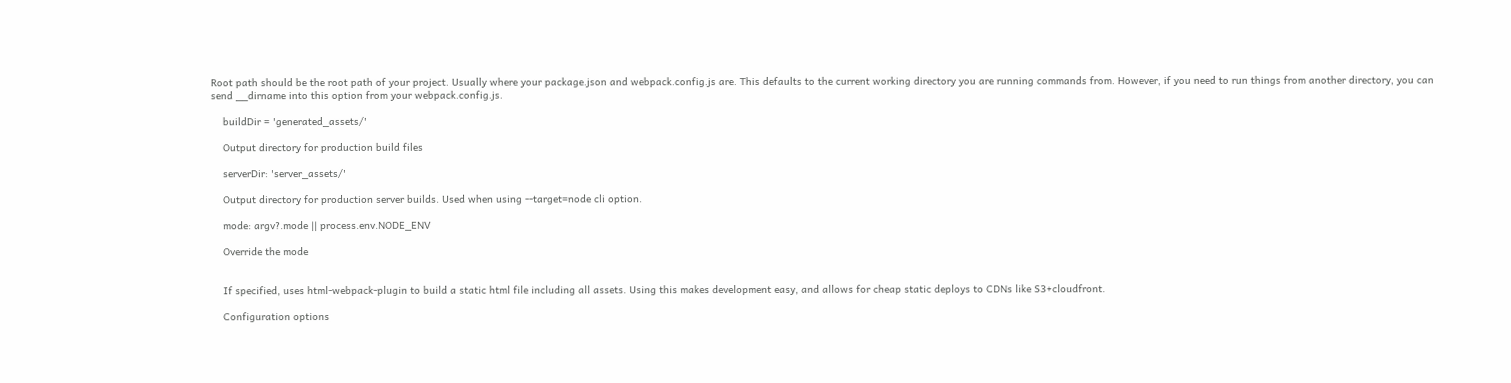Root path should be the root path of your project. Usually where your package.json and webpack.config.js are. This defaults to the current working directory you are running commands from. However, if you need to run things from another directory, you can send __dirname into this option from your webpack.config.js.

    buildDir = 'generated_assets/'

    Output directory for production build files

    serverDir: 'server_assets/'

    Output directory for production server builds. Used when using --target=node cli option.

    mode: argv?.mode || process.env.NODE_ENV

    Override the mode


    If specified, uses html-webpack-plugin to build a static html file including all assets. Using this makes development easy, and allows for cheap static deploys to CDNs like S3+cloudfront.

    Configuration options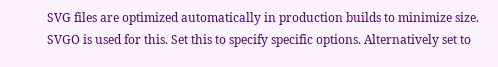SVG files are optimized automatically in production builds to minimize size. SVGO is used for this. Set this to specify specific options. Alternatively set to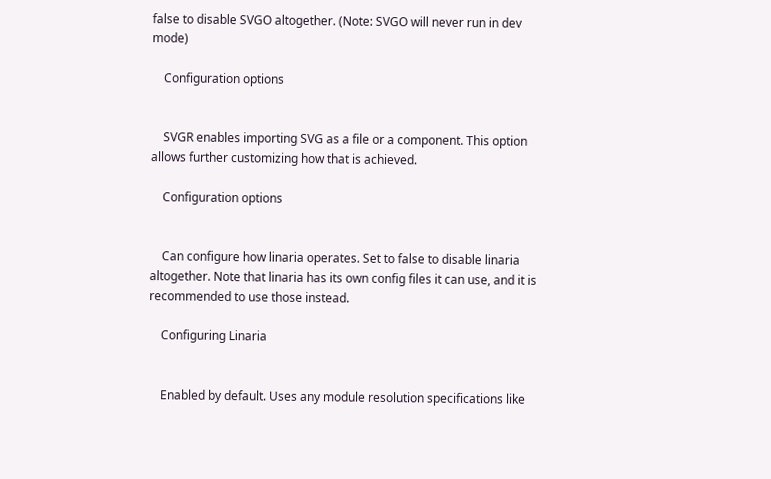false to disable SVGO altogether. (Note: SVGO will never run in dev mode)

    Configuration options


    SVGR enables importing SVG as a file or a component. This option allows further customizing how that is achieved.

    Configuration options


    Can configure how linaria operates. Set to false to disable linaria altogether. Note that linaria has its own config files it can use, and it is recommended to use those instead.

    Configuring Linaria


    Enabled by default. Uses any module resolution specifications like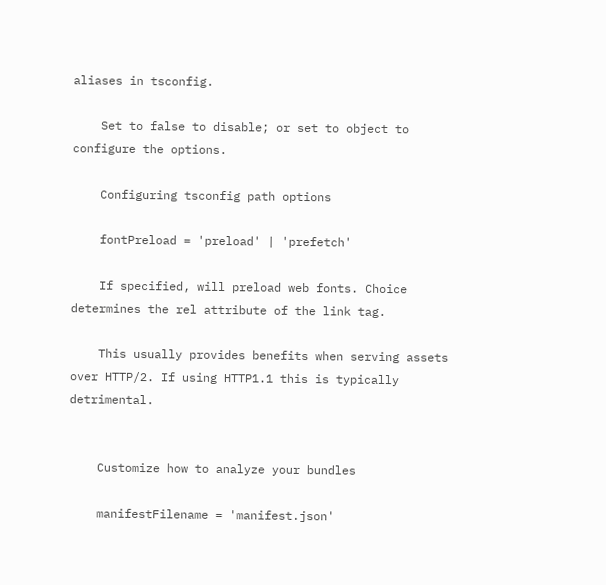aliases in tsconfig.

    Set to false to disable; or set to object to configure the options.

    Configuring tsconfig path options

    fontPreload = 'preload' | 'prefetch'

    If specified, will preload web fonts. Choice determines the rel attribute of the link tag.

    This usually provides benefits when serving assets over HTTP/2. If using HTTP1.1 this is typically detrimental.


    Customize how to analyze your bundles

    manifestFilename = 'manifest.json'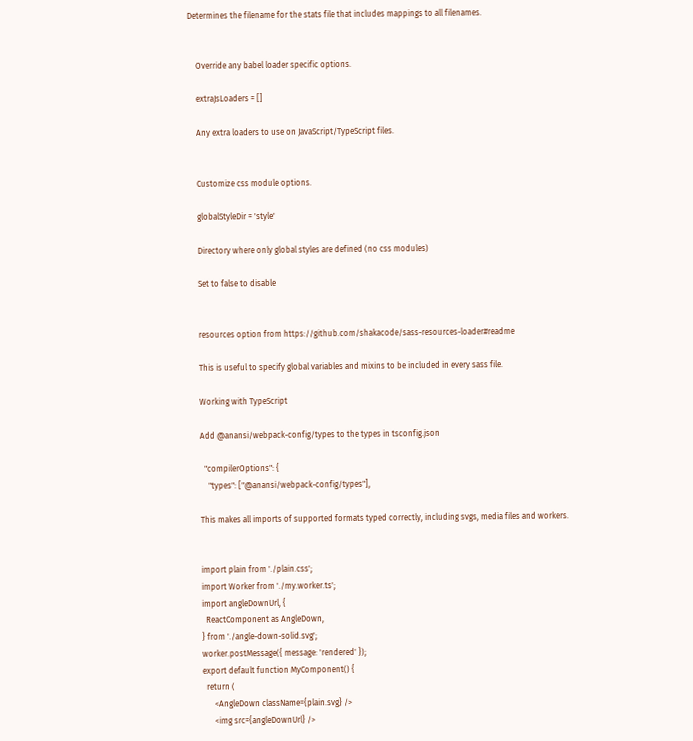Determines the filename for the stats file that includes mappings to all filenames.


    Override any babel loader specific options.

    extraJsLoaders = []

    Any extra loaders to use on JavaScript/TypeScript files.


    Customize css module options.

    globalStyleDir = 'style'

    Directory where only global styles are defined (no css modules)

    Set to false to disable


    resources option from https://github.com/shakacode/sass-resources-loader#readme

    This is useful to specify global variables and mixins to be included in every sass file.

    Working with TypeScript

    Add @anansi/webpack-config/types to the types in tsconfig.json

      "compilerOptions": {
        "types": ["@anansi/webpack-config/types"],

    This makes all imports of supported formats typed correctly, including svgs, media files and workers.


    import plain from './plain.css';
    import Worker from './my.worker.ts';
    import angleDownUrl, {
      ReactComponent as AngleDown,
    } from './angle-down-solid.svg';
    worker.postMessage({ message: 'rendered' });
    export default function MyComponent() {
      return (
          <AngleDown className={plain.svg} />
          <img src={angleDownUrl} />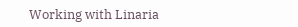Working with Linaria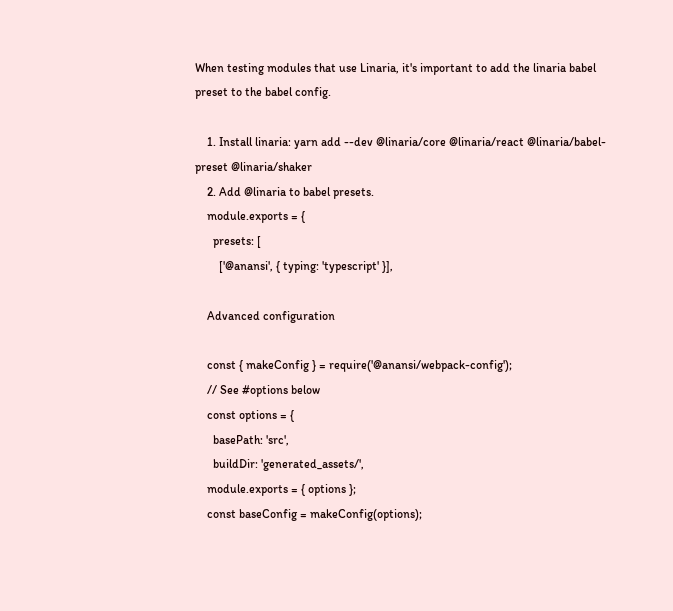When testing modules that use Linaria, it's important to add the linaria babel preset to the babel config.

    1. Install linaria: yarn add --dev @linaria/core @linaria/react @linaria/babel-preset @linaria/shaker
    2. Add @linaria to babel presets.
    module.exports = {
      presets: [
        ['@anansi', { typing: 'typescript' }],

    Advanced configuration

    const { makeConfig } = require('@anansi/webpack-config');
    // See #options below
    const options = {
      basePath: 'src',
      buildDir: 'generated_assets/',
    module.exports = { options };
    const baseConfig = makeConfig(options);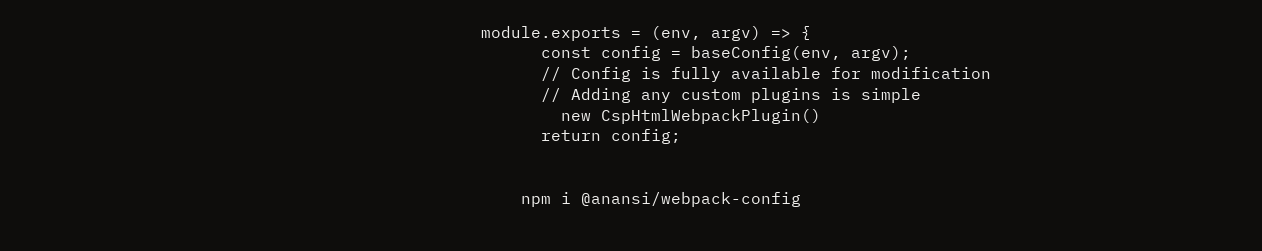module.exports = (env, argv) => {
      const config = baseConfig(env, argv);
      // Config is fully available for modification
      // Adding any custom plugins is simple
        new CspHtmlWebpackPlugin()
      return config;


    npm i @anansi/webpack-config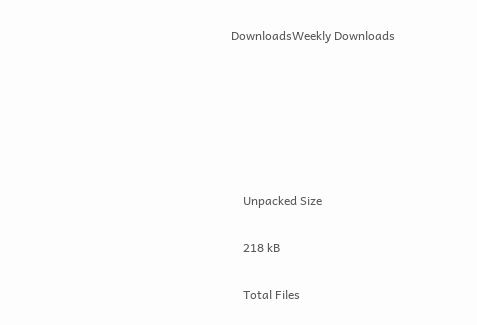DownloadsWeekly Downloads






    Unpacked Size

    218 kB

    Total Files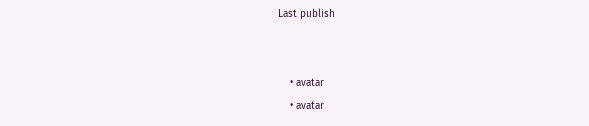Last publish


    • avatar
    • avatar